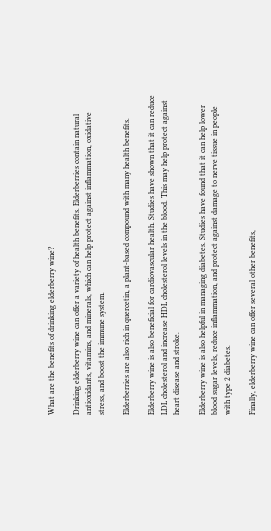What are the benefits of drinking elderberry wine?

Drinking elderberry wine can offer a variety of health benefits. Elderberries contain natural antioxidants, vitamins, and minerals, which can help protect against inflammation, oxidative stress, and boost the immune system.

Elderberries are also rich in quercetin, a plant-based compound with many health benefits.

Elderberry wine is also beneficial for cardiovascular health. Studies have shown that it can reduce LDL cholesterol and increase HDL cholesterol levels in the blood. This may help protect against heart disease and stroke.

Elderberry wine is also helpful in managing diabetes. Studies have found that it can help lower blood sugar levels, reduce inflammation, and protect against damage to nerve tissue in people with type 2 diabetes.

Finally, elderberry wine can offer several other benefits,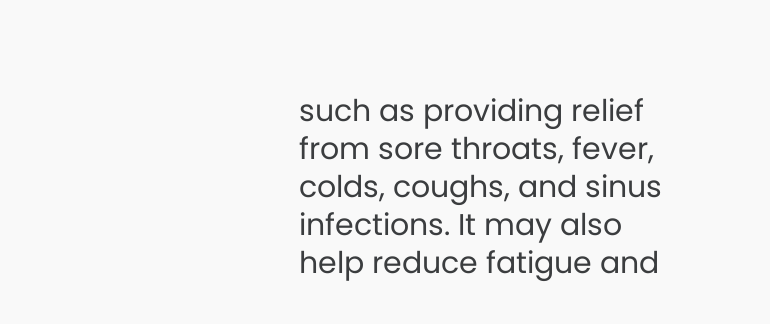such as providing relief from sore throats, fever, colds, coughs, and sinus infections. It may also help reduce fatigue and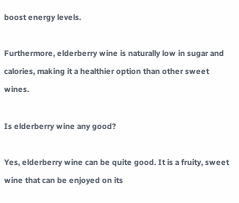boost energy levels.

Furthermore, elderberry wine is naturally low in sugar and calories, making it a healthier option than other sweet wines.

Is elderberry wine any good?

Yes, elderberry wine can be quite good. It is a fruity, sweet wine that can be enjoyed on its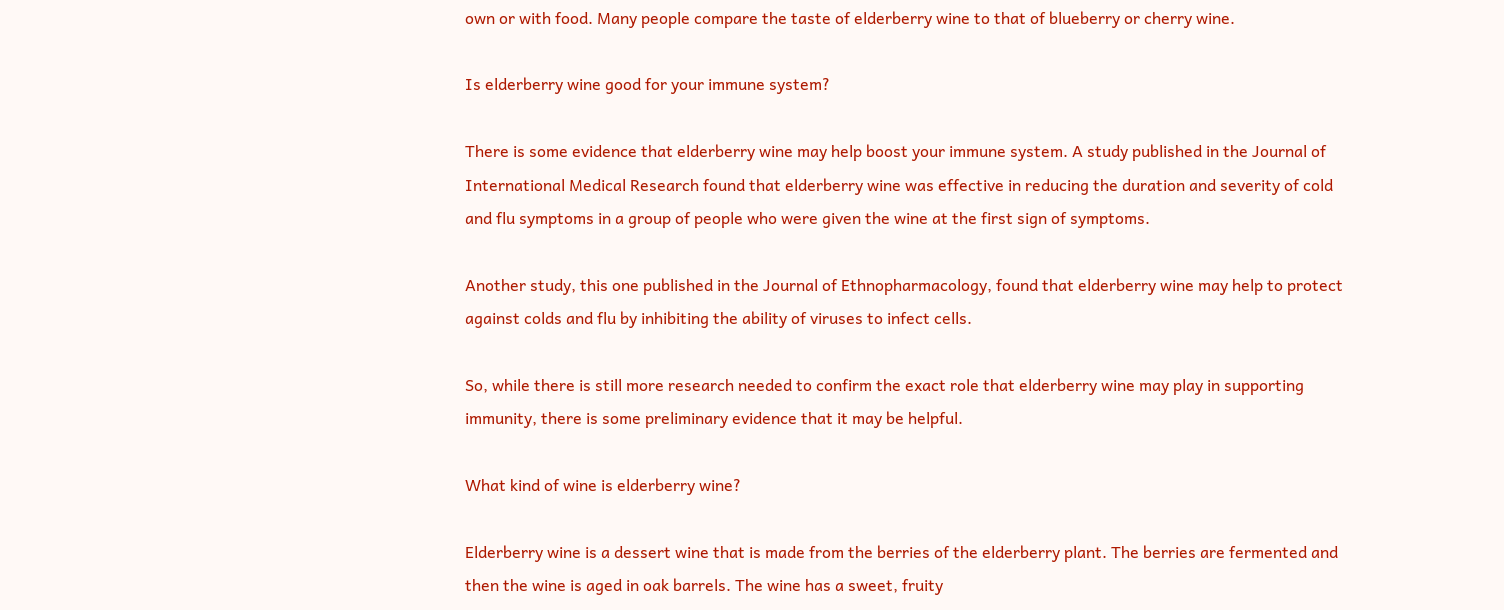own or with food. Many people compare the taste of elderberry wine to that of blueberry or cherry wine.

Is elderberry wine good for your immune system?

There is some evidence that elderberry wine may help boost your immune system. A study published in the Journal of International Medical Research found that elderberry wine was effective in reducing the duration and severity of cold and flu symptoms in a group of people who were given the wine at the first sign of symptoms.

Another study, this one published in the Journal of Ethnopharmacology, found that elderberry wine may help to protect against colds and flu by inhibiting the ability of viruses to infect cells.

So, while there is still more research needed to confirm the exact role that elderberry wine may play in supporting immunity, there is some preliminary evidence that it may be helpful.

What kind of wine is elderberry wine?

Elderberry wine is a dessert wine that is made from the berries of the elderberry plant. The berries are fermented and then the wine is aged in oak barrels. The wine has a sweet, fruity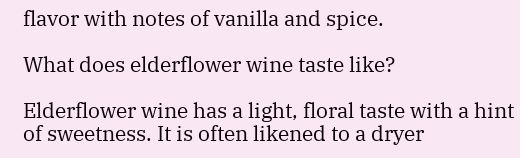flavor with notes of vanilla and spice.

What does elderflower wine taste like?

Elderflower wine has a light, floral taste with a hint of sweetness. It is often likened to a dryer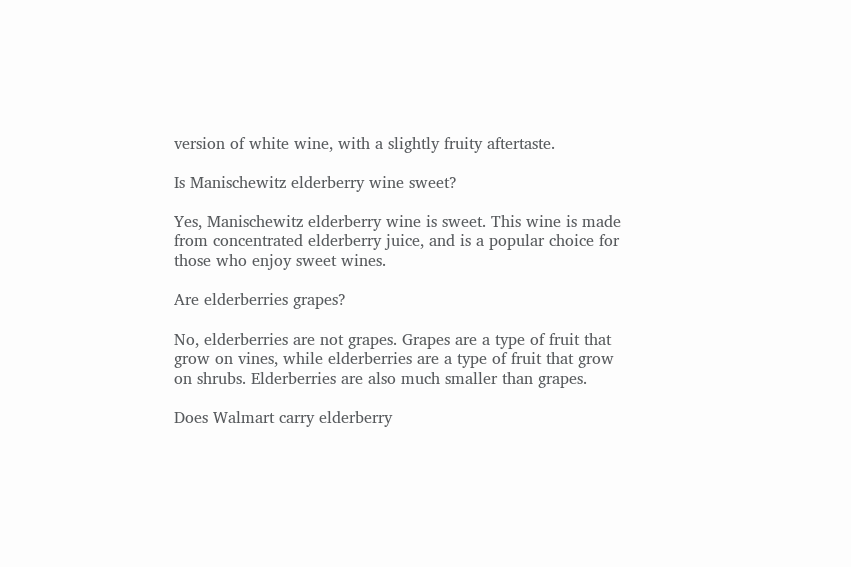version of white wine, with a slightly fruity aftertaste.

Is Manischewitz elderberry wine sweet?

Yes, Manischewitz elderberry wine is sweet. This wine is made from concentrated elderberry juice, and is a popular choice for those who enjoy sweet wines.

Are elderberries grapes?

No, elderberries are not grapes. Grapes are a type of fruit that grow on vines, while elderberries are a type of fruit that grow on shrubs. Elderberries are also much smaller than grapes.

Does Walmart carry elderberry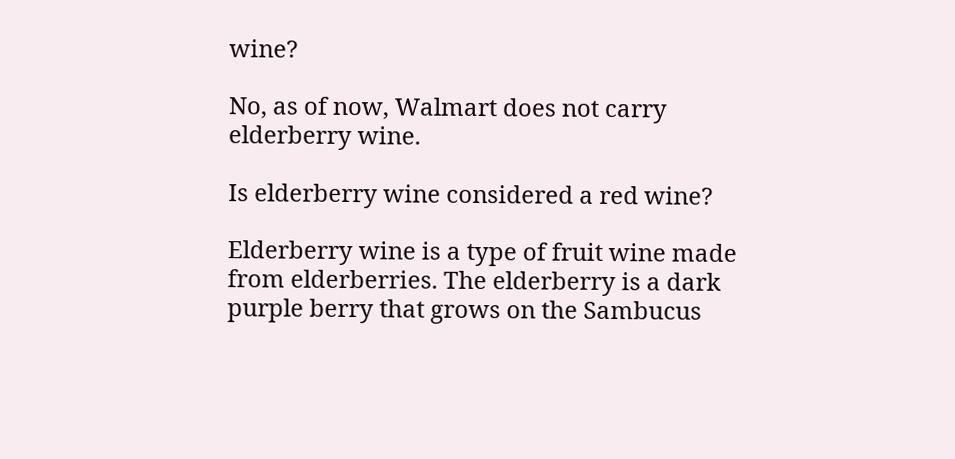wine?

No, as of now, Walmart does not carry elderberry wine.

Is elderberry wine considered a red wine?

Elderberry wine is a type of fruit wine made from elderberries. The elderberry is a dark purple berry that grows on the Sambucus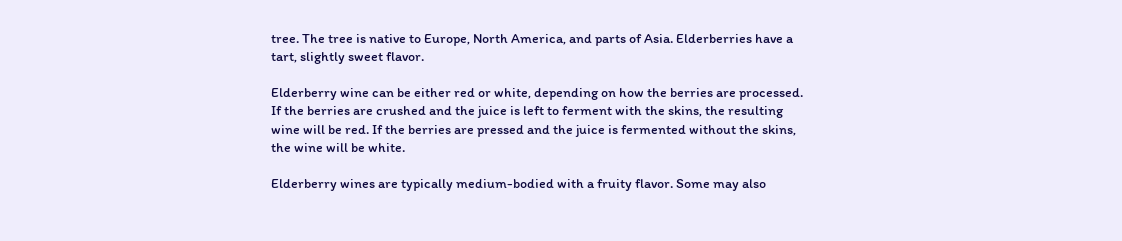tree. The tree is native to Europe, North America, and parts of Asia. Elderberries have a tart, slightly sweet flavor.

Elderberry wine can be either red or white, depending on how the berries are processed. If the berries are crushed and the juice is left to ferment with the skins, the resulting wine will be red. If the berries are pressed and the juice is fermented without the skins, the wine will be white.

Elderberry wines are typically medium-bodied with a fruity flavor. Some may also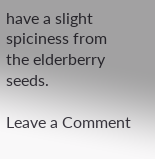have a slight spiciness from the elderberry seeds.

Leave a Comment